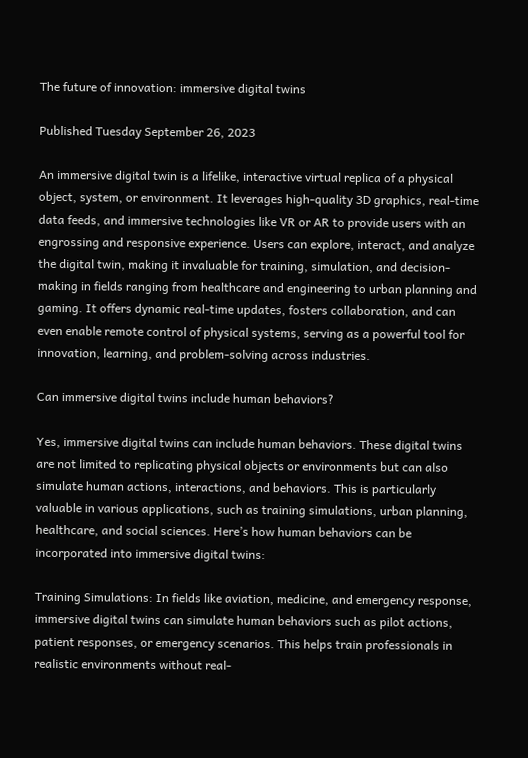The future of innovation: immersive digital twins

Published Tuesday September 26, 2023

An immersive digital twin is a lifelike, interactive virtual replica of a physical object, system, or environment. It leverages high-quality 3D graphics, real-time data feeds, and immersive technologies like VR or AR to provide users with an engrossing and responsive experience. Users can explore, interact, and analyze the digital twin, making it invaluable for training, simulation, and decision-making in fields ranging from healthcare and engineering to urban planning and gaming. It offers dynamic real-time updates, fosters collaboration, and can even enable remote control of physical systems, serving as a powerful tool for innovation, learning, and problem-solving across industries.

Can immersive digital twins include human behaviors?

Yes, immersive digital twins can include human behaviors. These digital twins are not limited to replicating physical objects or environments but can also simulate human actions, interactions, and behaviors. This is particularly valuable in various applications, such as training simulations, urban planning, healthcare, and social sciences. Here’s how human behaviors can be incorporated into immersive digital twins:

Training Simulations: In fields like aviation, medicine, and emergency response, immersive digital twins can simulate human behaviors such as pilot actions, patient responses, or emergency scenarios. This helps train professionals in realistic environments without real-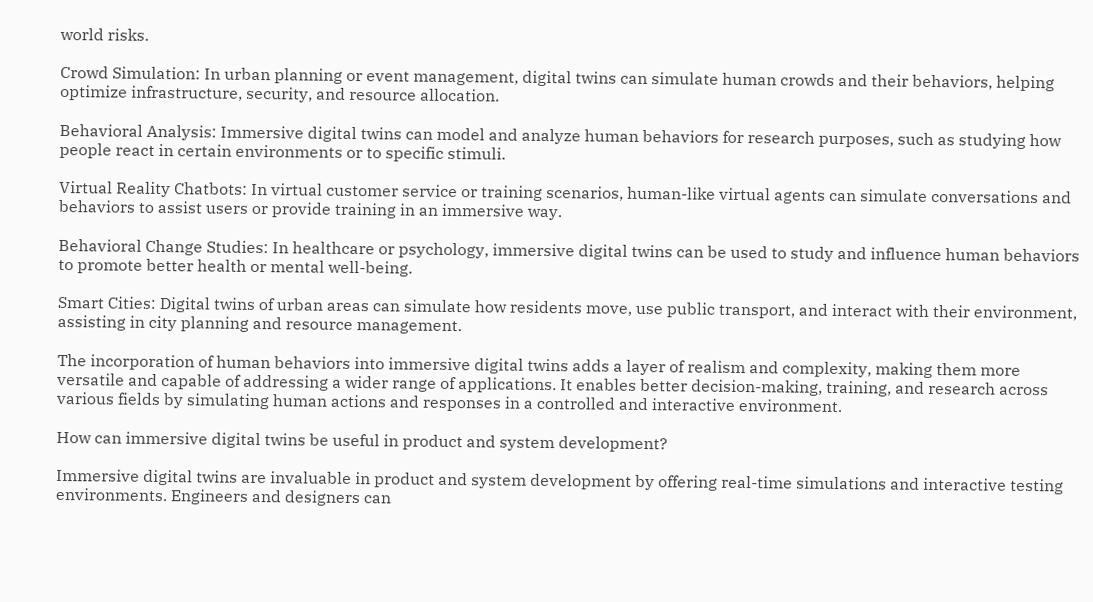world risks.

Crowd Simulation: In urban planning or event management, digital twins can simulate human crowds and their behaviors, helping optimize infrastructure, security, and resource allocation.

Behavioral Analysis: Immersive digital twins can model and analyze human behaviors for research purposes, such as studying how people react in certain environments or to specific stimuli.

Virtual Reality Chatbots: In virtual customer service or training scenarios, human-like virtual agents can simulate conversations and behaviors to assist users or provide training in an immersive way.

Behavioral Change Studies: In healthcare or psychology, immersive digital twins can be used to study and influence human behaviors to promote better health or mental well-being.

Smart Cities: Digital twins of urban areas can simulate how residents move, use public transport, and interact with their environment, assisting in city planning and resource management.

The incorporation of human behaviors into immersive digital twins adds a layer of realism and complexity, making them more versatile and capable of addressing a wider range of applications. It enables better decision-making, training, and research across various fields by simulating human actions and responses in a controlled and interactive environment.

How can immersive digital twins be useful in product and system development?

Immersive digital twins are invaluable in product and system development by offering real-time simulations and interactive testing environments. Engineers and designers can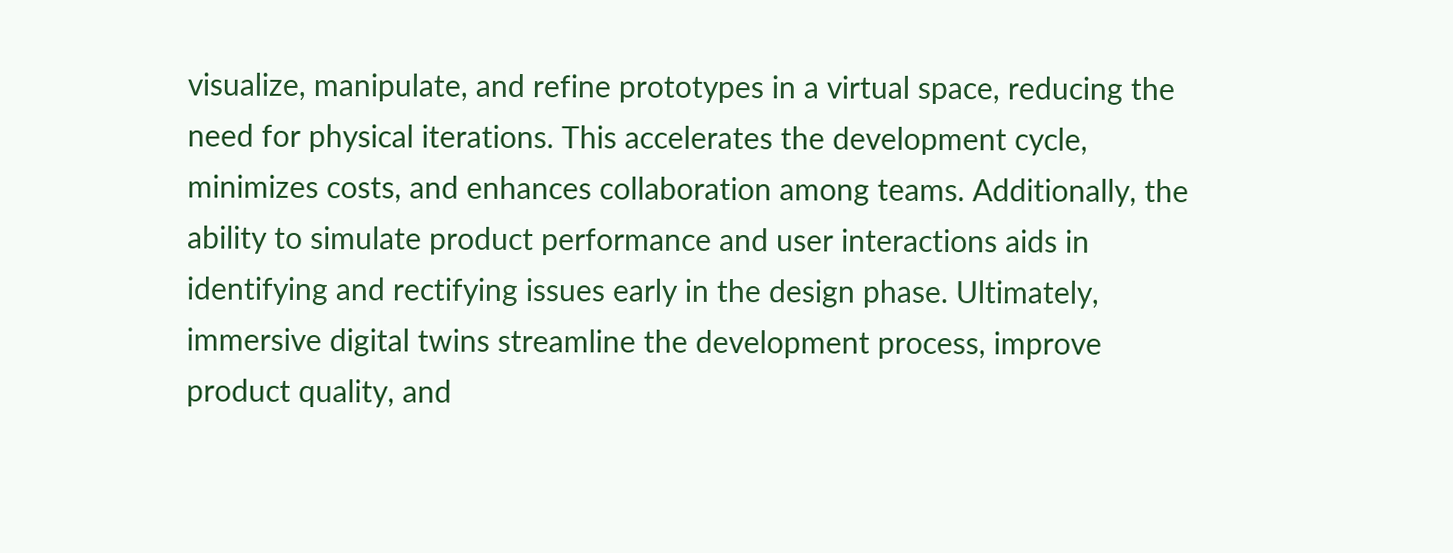visualize, manipulate, and refine prototypes in a virtual space, reducing the need for physical iterations. This accelerates the development cycle, minimizes costs, and enhances collaboration among teams. Additionally, the ability to simulate product performance and user interactions aids in identifying and rectifying issues early in the design phase. Ultimately, immersive digital twins streamline the development process, improve product quality, and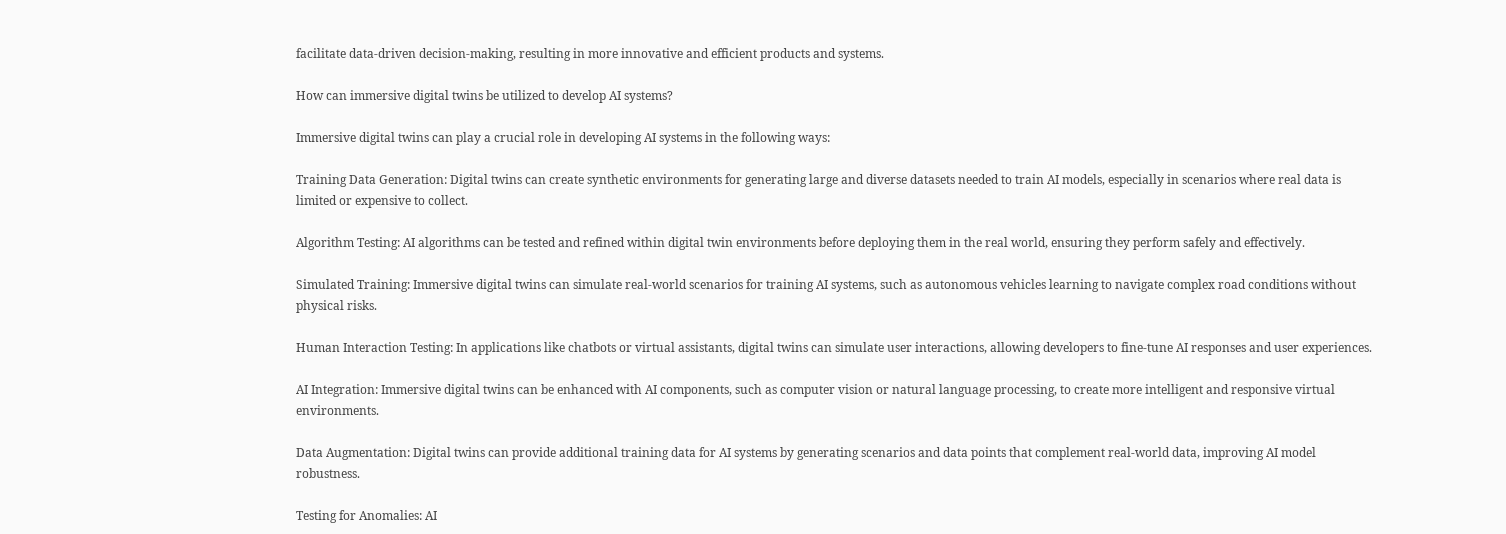facilitate data-driven decision-making, resulting in more innovative and efficient products and systems.

How can immersive digital twins be utilized to develop AI systems?

Immersive digital twins can play a crucial role in developing AI systems in the following ways:

Training Data Generation: Digital twins can create synthetic environments for generating large and diverse datasets needed to train AI models, especially in scenarios where real data is limited or expensive to collect.

Algorithm Testing: AI algorithms can be tested and refined within digital twin environments before deploying them in the real world, ensuring they perform safely and effectively.

Simulated Training: Immersive digital twins can simulate real-world scenarios for training AI systems, such as autonomous vehicles learning to navigate complex road conditions without physical risks.

Human Interaction Testing: In applications like chatbots or virtual assistants, digital twins can simulate user interactions, allowing developers to fine-tune AI responses and user experiences.

AI Integration: Immersive digital twins can be enhanced with AI components, such as computer vision or natural language processing, to create more intelligent and responsive virtual environments.

Data Augmentation: Digital twins can provide additional training data for AI systems by generating scenarios and data points that complement real-world data, improving AI model robustness.

Testing for Anomalies: AI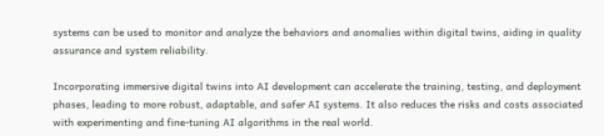systems can be used to monitor and analyze the behaviors and anomalies within digital twins, aiding in quality assurance and system reliability.

Incorporating immersive digital twins into AI development can accelerate the training, testing, and deployment phases, leading to more robust, adaptable, and safer AI systems. It also reduces the risks and costs associated with experimenting and fine-tuning AI algorithms in the real world.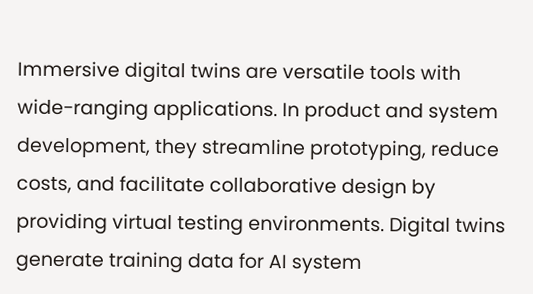Immersive digital twins are versatile tools with wide-ranging applications. In product and system development, they streamline prototyping, reduce costs, and facilitate collaborative design by providing virtual testing environments. Digital twins generate training data for AI system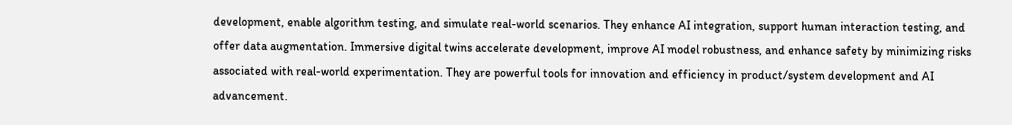development, enable algorithm testing, and simulate real-world scenarios. They enhance AI integration, support human interaction testing, and offer data augmentation. Immersive digital twins accelerate development, improve AI model robustness, and enhance safety by minimizing risks associated with real-world experimentation. They are powerful tools for innovation and efficiency in product/system development and AI advancement.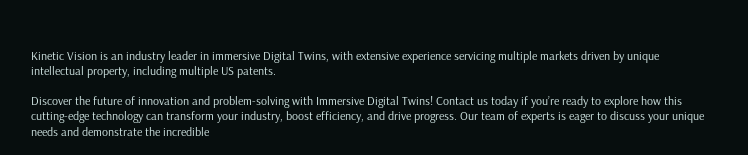Kinetic Vision is an industry leader in immersive Digital Twins, with extensive experience servicing multiple markets driven by unique intellectual property, including multiple US patents.

Discover the future of innovation and problem-solving with Immersive Digital Twins! Contact us today if you’re ready to explore how this cutting-edge technology can transform your industry, boost efficiency, and drive progress. Our team of experts is eager to discuss your unique needs and demonstrate the incredible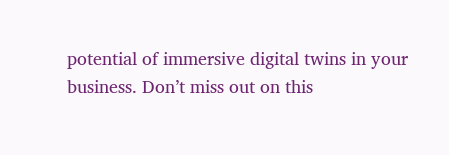potential of immersive digital twins in your business. Don’t miss out on this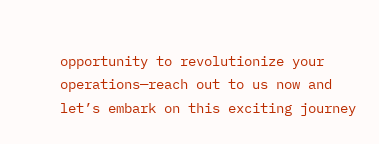opportunity to revolutionize your operations—reach out to us now and let’s embark on this exciting journey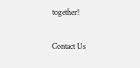together!

Contact Us